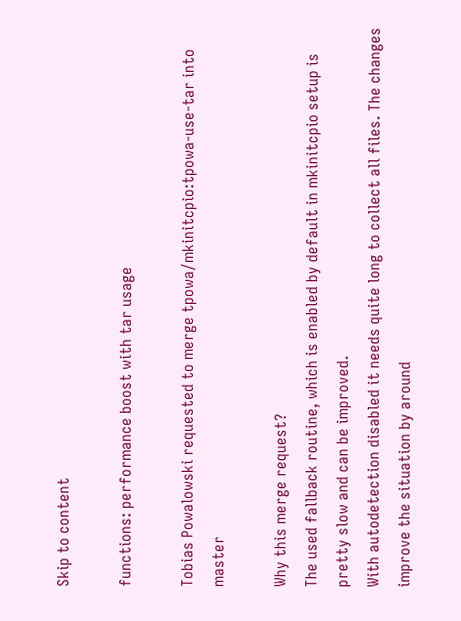Skip to content

functions: performance boost with tar usage

Tobias Powalowski requested to merge tpowa/mkinitcpio:tpowa-use-tar into master

Why this merge request?
The used fallback routine, which is enabled by default in mkinitcpio setup is pretty slow and can be improved.
With autodetection disabled it needs quite long to collect all files. The changes improve the situation by around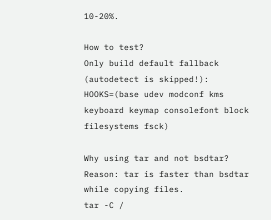10-20%.

How to test?
Only build default fallback (autodetect is skipped!):
HOOKS=(base udev modconf kms keyboard keymap consolefont block filesystems fsck)

Why using tar and not bsdtar?
Reason: tar is faster than bsdtar while copying files.
tar -C /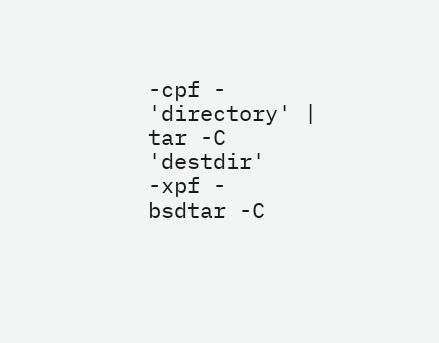-cpf - 'directory' | tar -C 'destdir' -xpf -
bsdtar -C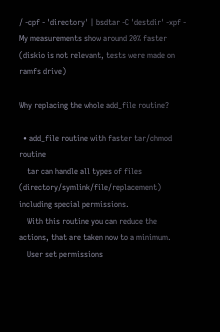/ -cpf - 'directory' | bsdtar -C 'destdir' -xpf -
My measurements show around 20% faster (diskio is not relevant, tests were made on ramfs drive)

Why replacing the whole add_file routine?

  • add_file routine with faster tar/chmod routine
    tar can handle all types of files (directory/symlink/file/replacement) including special permissions.
    With this routine you can reduce the actions, that are taken now to a minimum.
    User set permissions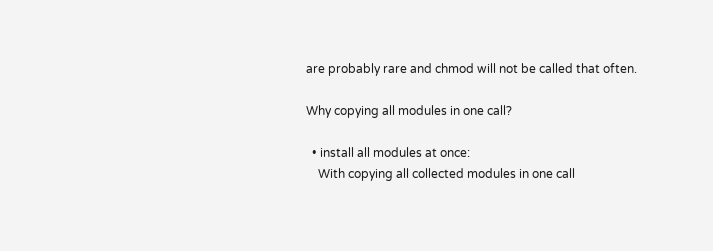are probably rare and chmod will not be called that often.

Why copying all modules in one call?

  • install all modules at once:
    With copying all collected modules in one call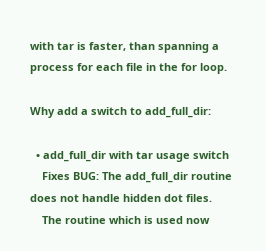with tar is faster, than spanning a process for each file in the for loop.

Why add a switch to add_full_dir:

  • add_full_dir with tar usage switch
    Fixes BUG: The add_full_dir routine does not handle hidden dot files.
    The routine which is used now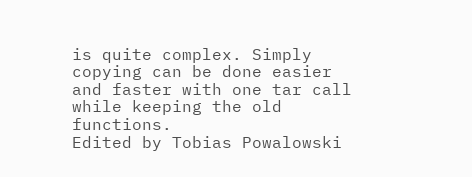is quite complex. Simply copying can be done easier and faster with one tar call while keeping the old functions.
Edited by Tobias Powalowski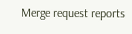Merge request reports